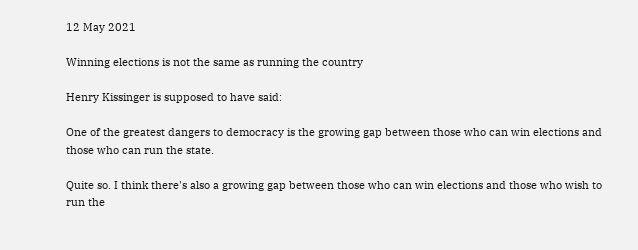12 May 2021

Winning elections is not the same as running the country

Henry Kissinger is supposed to have said:

One of the greatest dangers to democracy is the growing gap between those who can win elections and those who can run the state.

Quite so. I think there's also a growing gap between those who can win elections and those who wish to run the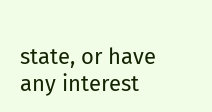state, or have any interest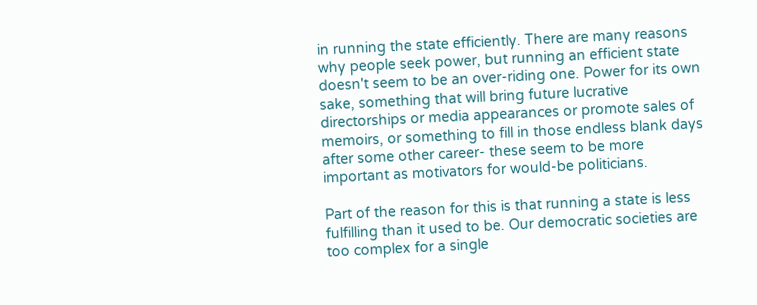in running the state efficiently. There are many reasons why people seek power, but running an efficient state doesn't seem to be an over-riding one. Power for its own sake, something that will bring future lucrative directorships or media appearances or promote sales of memoirs, or something to fill in those endless blank days after some other career- these seem to be more important as motivators for would-be politicians.

Part of the reason for this is that running a state is less fulfilling than it used to be. Our democratic societies are too complex for a single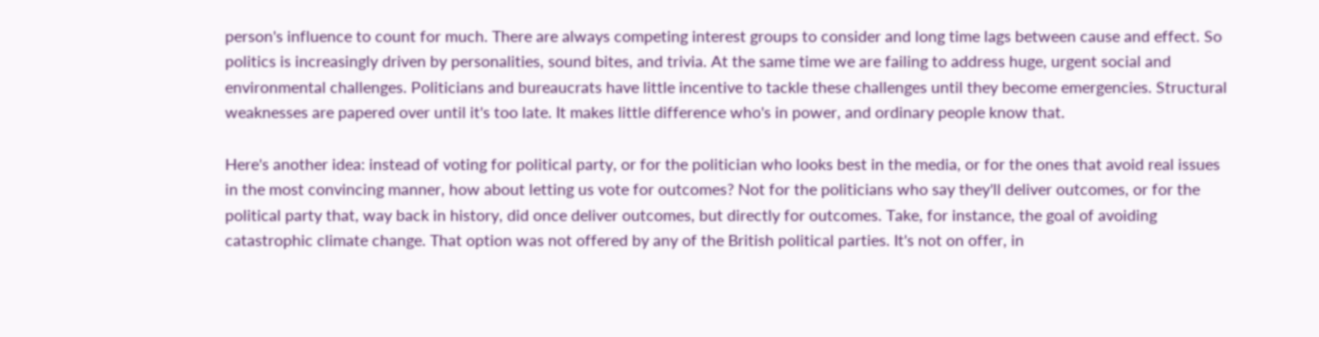person's influence to count for much. There are always competing interest groups to consider and long time lags between cause and effect. So politics is increasingly driven by personalities, sound bites, and trivia. At the same time we are failing to address huge, urgent social and environmental challenges. Politicians and bureaucrats have little incentive to tackle these challenges until they become emergencies. Structural weaknesses are papered over until it's too late. It makes little difference who's in power, and ordinary people know that.

Here's another idea: instead of voting for political party, or for the politician who looks best in the media, or for the ones that avoid real issues in the most convincing manner, how about letting us vote for outcomes? Not for the politicians who say they'll deliver outcomes, or for the political party that, way back in history, did once deliver outcomes, but directly for outcomes. Take, for instance, the goal of avoiding catastrophic climate change. That option was not offered by any of the British political parties. It's not on offer, in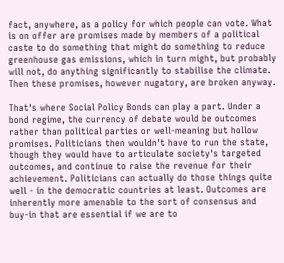fact, anywhere, as a policy for which people can vote. What is on offer are promises made by members of a political caste to do something that might do something to reduce greenhouse gas emissions, which in turn might, but probably will not, do anything significantly to stabilise the climate. Then these promises, however nugatory, are broken anyway.

That's where Social Policy Bonds can play a part. Under a bond regime, the currency of debate would be outcomes rather than political parties or well-meaning but hollow promises. Politicians then wouldn't have to run the state, though they would have to articulate society's targeted outcomes, and continue to raise the revenue for their achievement. Politicians can actually do those things quite well - in the democratic countries at least. Outcomes are inherently more amenable to the sort of consensus and buy-in that are essential if we are to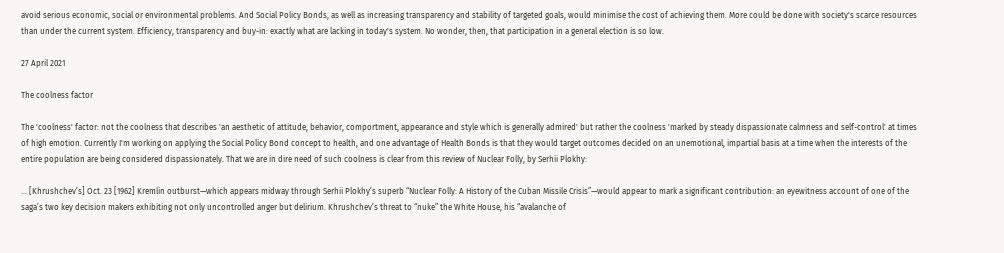avoid serious economic, social or environmental problems. And Social Policy Bonds, as well as increasing transparency and stability of targeted goals, would minimise the cost of achieving them. More could be done with society's scarce resources than under the current system. Efficiency, transparency and buy-in: exactly what are lacking in today's system. No wonder, then, that participation in a general election is so low.

27 April 2021

The coolness factor

The 'coolness' factor: not the coolness that describes 'an aesthetic of attitude, behavior, comportment, appearance and style which is generally admired' but rather the coolness 'marked by steady dispassionate calmness and self-control' at times of high emotion. Currently I'm working on applying the Social Policy Bond concept to health, and one advantage of Health Bonds is that they would target outcomes decided on an unemotional, impartial basis at a time when the interests of the entire population are being considered dispassionately. That we are in dire need of such coolness is clear from this review of Nuclear Folly, by Serhii Plokhy:

... [Khrushchev’s] Oct. 23 [1962] Kremlin outburst—which appears midway through Serhii Plokhy’s superb “Nuclear Folly: A History of the Cuban Missile Crisis”—would appear to mark a significant contribution: an eyewitness account of one of the saga’s two key decision makers exhibiting not only uncontrolled anger but delirium. Khrushchev’s threat to “nuke” the White House, his “avalanche of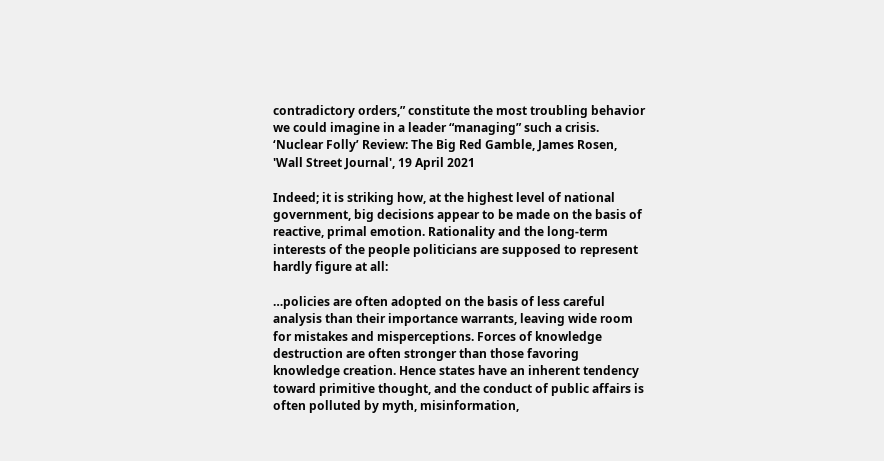contradictory orders,” constitute the most troubling behavior we could imagine in a leader “managing” such a crisis. ‘Nuclear Folly’ Review: The Big Red Gamble, James Rosen, 'Wall Street Journal', 19 April 2021

Indeed; it is striking how, at the highest level of national government, big decisions appear to be made on the basis of reactive, primal emotion. Rationality and the long-term interests of the people politicians are supposed to represent hardly figure at all:

…policies are often adopted on the basis of less careful analysis than their importance warrants, leaving wide room for mistakes and misperceptions. Forces of knowledge destruction are often stronger than those favoring knowledge creation. Hence states have an inherent tendency toward primitive thought, and the conduct of public affairs is often polluted by myth, misinformation,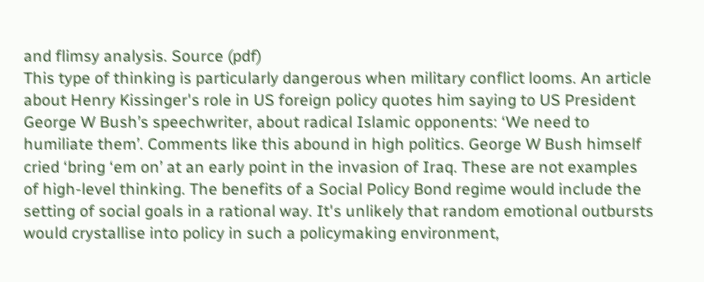and flimsy analysis. Source (pdf)
This type of thinking is particularly dangerous when military conflict looms. An article about Henry Kissinger's role in US foreign policy quotes him saying to US President George W Bush’s speechwriter, about radical Islamic opponents: ‘We need to humiliate them’. Comments like this abound in high politics. George W Bush himself cried ‘bring ‘em on’ at an early point in the invasion of Iraq. These are not examples of high-level thinking. The benefits of a Social Policy Bond regime would include the setting of social goals in a rational way. It's unlikely that random emotional outbursts would crystallise into policy in such a policymaking environment,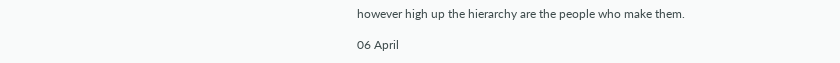however high up the hierarchy are the people who make them.

06 April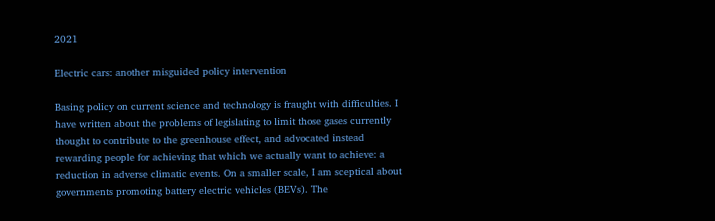2021

Electric cars: another misguided policy intervention

Basing policy on current science and technology is fraught with difficulties. I have written about the problems of legislating to limit those gases currently thought to contribute to the greenhouse effect, and advocated instead rewarding people for achieving that which we actually want to achieve: a reduction in adverse climatic events. On a smaller scale, I am sceptical about governments promoting battery electric vehicles (BEVs). The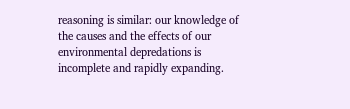reasoning is similar: our knowledge of the causes and the effects of our environmental depredations is incomplete and rapidly expanding.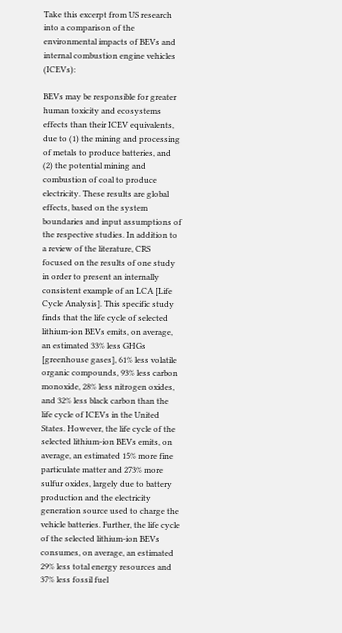Take this excerpt from US research into a comparison of the environmental impacts of BEVs and internal combustion engine vehicles (ICEVs):

BEVs may be responsible for greater human toxicity and ecosystems effects than their ICEV equivalents, due to (1) the mining and processing of metals to produce batteries, and (2) the potential mining and combustion of coal to produce electricity. These results are global effects, based on the system boundaries and input assumptions of the respective studies. In addition to a review of the literature, CRS focused on the results of one study in order to present an internally consistent example of an LCA [Life Cycle Analysis]. This specific study finds that the life cycle of selected lithium-ion BEVs emits, on average, an estimated 33% less GHGs [greenhouse gases], 61% less volatile organic compounds, 93% less carbon monoxide, 28% less nitrogen oxides, and 32% less black carbon than the life cycle of ICEVs in the United States. However, the life cycle of the selected lithium-ion BEVs emits, on average, an estimated 15% more fine particulate matter and 273% more sulfur oxides, largely due to battery production and the electricity generation source used to charge the vehicle batteries. Further, the life cycle of the selected lithium-ion BEVs consumes, on average, an estimated 29% less total energy resources and 37% less fossil fuel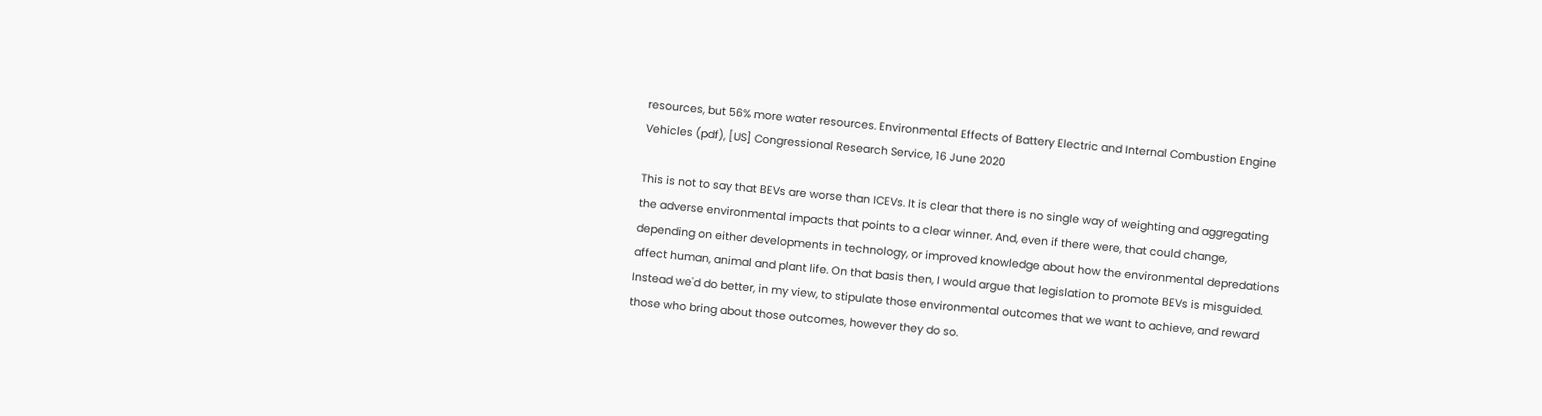resources, but 56% more water resources. Environmental Effects of Battery Electric and Internal Combustion Engine Vehicles (pdf), [US] Congressional Research Service, 16 June 2020

This is not to say that BEVs are worse than ICEVs. It is clear that there is no single way of weighting and aggregating the adverse environmental impacts that points to a clear winner. And, even if there were, that could change, depending on either developments in technology, or improved knowledge about how the environmental depredations affect human, animal and plant life. On that basis then, I would argue that legislation to promote BEVs is misguided. Instead we'd do better, in my view, to stipulate those environmental outcomes that we want to achieve, and reward those who bring about those outcomes, however they do so.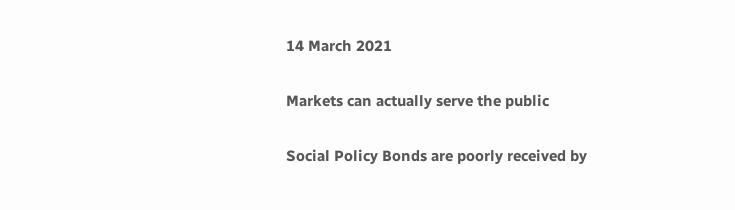14 March 2021

Markets can actually serve the public

Social Policy Bonds are poorly received by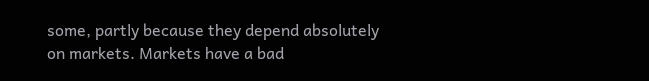some, partly because they depend absolutely on markets. Markets have a bad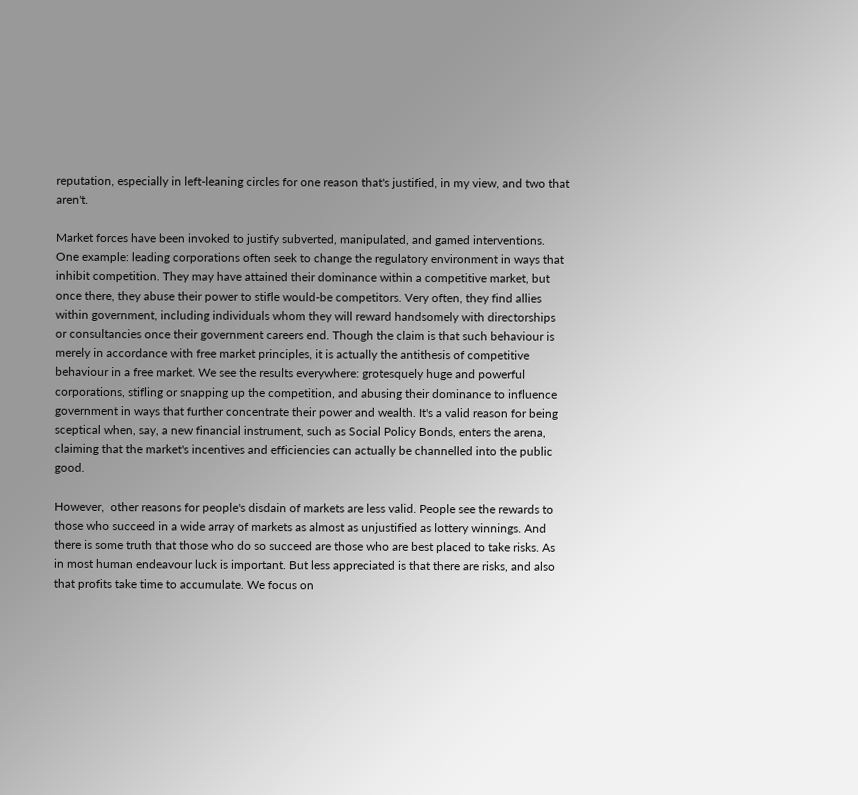reputation, especially in left-leaning circles for one reason that's justified, in my view, and two that aren't.

Market forces have been invoked to justify subverted, manipulated, and gamed interventions. One example: leading corporations often seek to change the regulatory environment in ways that inhibit competition. They may have attained their dominance within a competitive market, but once there, they abuse their power to stifle would-be competitors. Very often, they find allies within government, including individuals whom they will reward handsomely with directorships or consultancies once their government careers end. Though the claim is that such behaviour is merely in accordance with free market principles, it is actually the antithesis of competitive behaviour in a free market. We see the results everywhere: grotesquely huge and powerful corporations, stifling or snapping up the competition, and abusing their dominance to influence government in ways that further concentrate their power and wealth. It's a valid reason for being sceptical when, say, a new financial instrument, such as Social Policy Bonds, enters the arena, claiming that the market's incentives and efficiencies can actually be channelled into the public good.

However,  other reasons for people's disdain of markets are less valid. People see the rewards to those who succeed in a wide array of markets as almost as unjustified as lottery winnings. And there is some truth that those who do so succeed are those who are best placed to take risks. As in most human endeavour luck is important. But less appreciated is that there are risks, and also that profits take time to accumulate. We focus on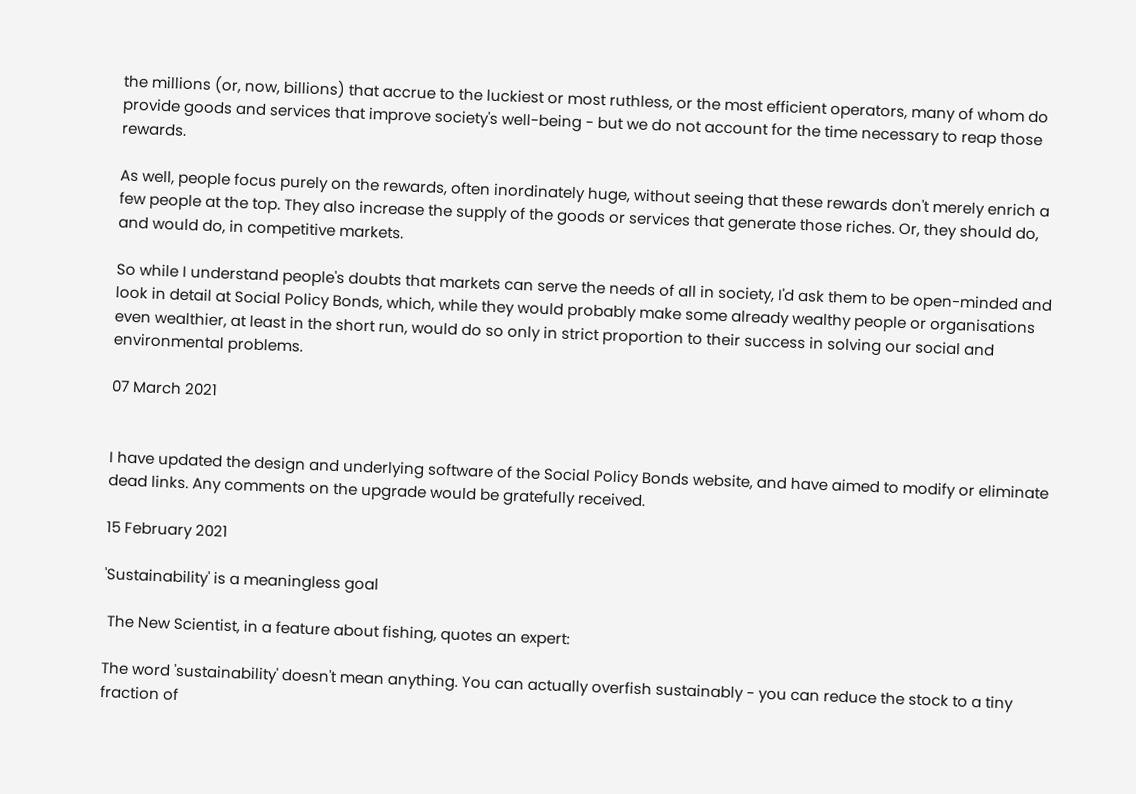the millions (or, now, billions) that accrue to the luckiest or most ruthless, or the most efficient operators, many of whom do provide goods and services that improve society's well-being - but we do not account for the time necessary to reap those rewards.

As well, people focus purely on the rewards, often inordinately huge, without seeing that these rewards don't merely enrich a few people at the top. They also increase the supply of the goods or services that generate those riches. Or, they should do, and would do, in competitive markets.

So while I understand people's doubts that markets can serve the needs of all in society, I'd ask them to be open-minded and look in detail at Social Policy Bonds, which, while they would probably make some already wealthy people or organisations even wealthier, at least in the short run, would do so only in strict proportion to their success in solving our social and environmental problems.

07 March 2021


I have updated the design and underlying software of the Social Policy Bonds website, and have aimed to modify or eliminate dead links. Any comments on the upgrade would be gratefully received.

15 February 2021

'Sustainability' is a meaningless goal

 The New Scientist, in a feature about fishing, quotes an expert:

The word 'sustainability' doesn't mean anything. You can actually overfish sustainably - you can reduce the stock to a tiny fraction of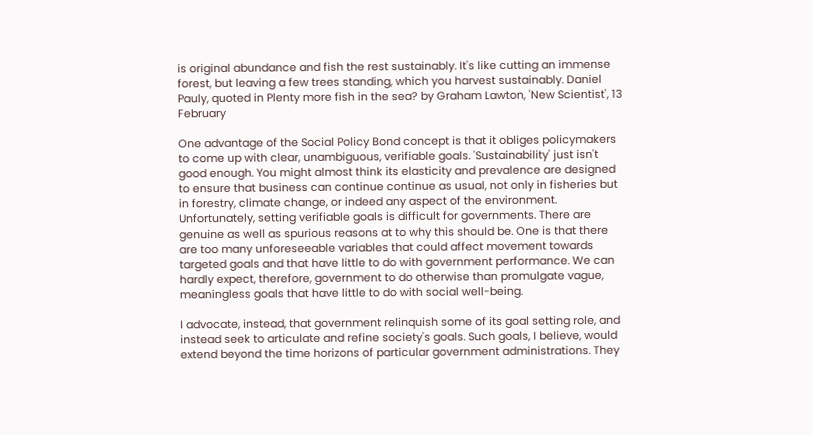is original abundance and fish the rest sustainably. It's like cutting an immense forest, but leaving a few trees standing, which you harvest sustainably. Daniel Pauly, quoted in Plenty more fish in the sea? by Graham Lawton, 'New Scientist', 13 February

One advantage of the Social Policy Bond concept is that it obliges policymakers to come up with clear, unambiguous, verifiable goals. 'Sustainability' just isn't good enough. You might almost think its elasticity and prevalence are designed to ensure that business can continue continue as usual, not only in fisheries but in forestry, climate change, or indeed any aspect of the environment. Unfortunately, setting verifiable goals is difficult for governments. There are genuine as well as spurious reasons at to why this should be. One is that there are too many unforeseeable variables that could affect movement towards targeted goals and that have little to do with government performance. We can hardly expect, therefore, government to do otherwise than promulgate vague, meaningless goals that have little to do with social well-being.

I advocate, instead, that government relinquish some of its goal setting role, and instead seek to articulate and refine society's goals. Such goals, I believe, would extend beyond the time horizons of particular government administrations. They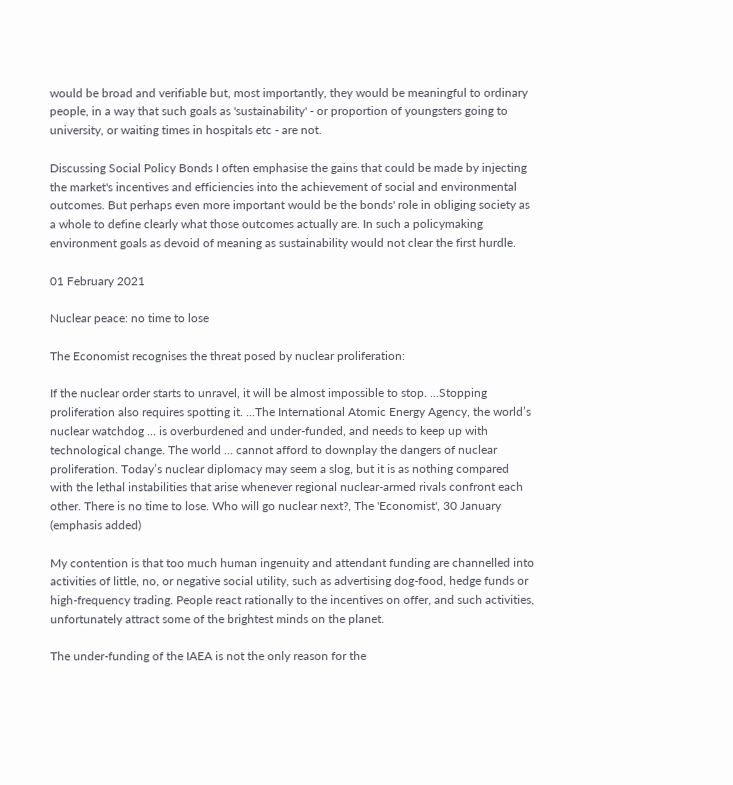would be broad and verifiable but, most importantly, they would be meaningful to ordinary people, in a way that such goals as 'sustainability' - or proportion of youngsters going to university, or waiting times in hospitals etc - are not.

Discussing Social Policy Bonds I often emphasise the gains that could be made by injecting the market's incentives and efficiencies into the achievement of social and environmental outcomes. But perhaps even more important would be the bonds' role in obliging society as a whole to define clearly what those outcomes actually are. In such a policymaking environment goals as devoid of meaning as sustainability would not clear the first hurdle.

01 February 2021

Nuclear peace: no time to lose

The Economist recognises the threat posed by nuclear proliferation:

If the nuclear order starts to unravel, it will be almost impossible to stop. ...Stopping proliferation also requires spotting it. ...The International Atomic Energy Agency, the world’s nuclear watchdog ... is overburdened and under-funded, and needs to keep up with technological change. The world ... cannot afford to downplay the dangers of nuclear proliferation. Today’s nuclear diplomacy may seem a slog, but it is as nothing compared with the lethal instabilities that arise whenever regional nuclear-armed rivals confront each other. There is no time to lose. Who will go nuclear next?, The 'Economist', 30 January (emphasis added)

My contention is that too much human ingenuity and attendant funding are channelled into activities of little, no, or negative social utility, such as advertising dog-food, hedge funds or high-frequency trading. People react rationally to the incentives on offer, and such activities, unfortunately attract some of the brightest minds on the planet.

The under-funding of the IAEA is not the only reason for the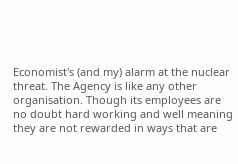Economist's (and my) alarm at the nuclear threat. The Agency is like any other organisation. Though its employees are no doubt hard working and well meaning they are not rewarded in ways that are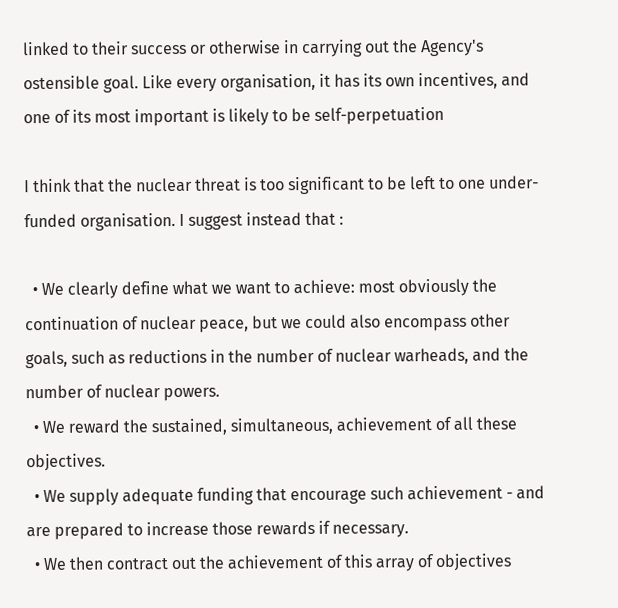linked to their success or otherwise in carrying out the Agency's ostensible goal. Like every organisation, it has its own incentives, and one of its most important is likely to be self-perpetuation

I think that the nuclear threat is too significant to be left to one under-funded organisation. I suggest instead that :

  • We clearly define what we want to achieve: most obviously the continuation of nuclear peace, but we could also encompass other goals, such as reductions in the number of nuclear warheads, and the number of nuclear powers.
  • We reward the sustained, simultaneous, achievement of all these objectives.
  • We supply adequate funding that encourage such achievement - and are prepared to increase those rewards if necessary.
  • We then contract out the achievement of this array of objectives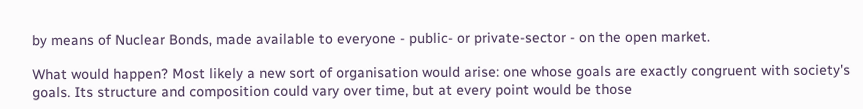by means of Nuclear Bonds, made available to everyone - public- or private-sector - on the open market.

What would happen? Most likely a new sort of organisation would arise: one whose goals are exactly congruent with society's goals. Its structure and composition could vary over time, but at every point would be those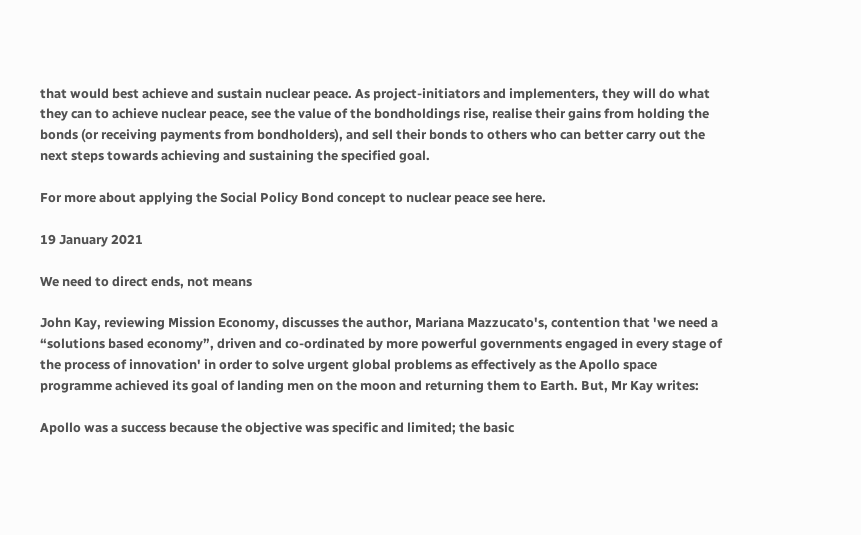that would best achieve and sustain nuclear peace. As project-initiators and implementers, they will do what they can to achieve nuclear peace, see the value of the bondholdings rise, realise their gains from holding the bonds (or receiving payments from bondholders), and sell their bonds to others who can better carry out the next steps towards achieving and sustaining the specified goal.

For more about applying the Social Policy Bond concept to nuclear peace see here.

19 January 2021

We need to direct ends, not means

John Kay, reviewing Mission Economy, discusses the author, Mariana Mazzucato's, contention that 'we need a “solutions based economy”, driven and co-ordinated by more powerful governments engaged in every stage of the process of innovation' in order to solve urgent global problems as effectively as the Apollo space programme achieved its goal of landing men on the moon and returning them to Earth. But, Mr Kay writes:

Apollo was a success because the objective was specific and limited; the basic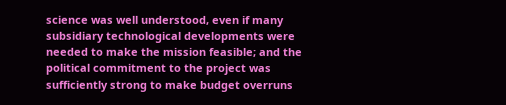science was well understood, even if many subsidiary technological developments were needed to make the mission feasible; and the political commitment to the project was sufficiently strong to make budget overruns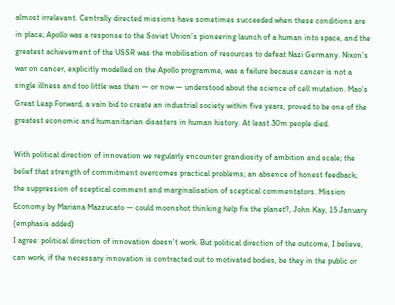almost irrelevant. Centrally directed missions have sometimes succeeded when these conditions are in place; Apollo was a response to the Soviet Union’s pioneering launch of a human into space, and the greatest achievement of the USSR was the mobilisation of resources to defeat Nazi Germany. Nixon’s war on cancer, explicitly modelled on the Apollo programme, was a failure because cancer is not a single illness and too little was then — or now — understood about the science of cell mutation. Mao’s Great Leap Forward, a vain bid to create an industrial society within five years, proved to be one of the greatest economic and humanitarian disasters in human history. At least 30m people died.

With political direction of innovation we regularly encounter grandiosity of ambition and scale; the belief that strength of commitment overcomes practical problems; an absence of honest feedback; the suppression of sceptical comment and marginalisation of sceptical commentators. Mission Economy by Mariana Mazzucato — could moonshot thinking help fix the planet?, John Kay, 15 January (emphasis added)
I agree: political direction of innovation doesn't work. But political direction of the outcome, I believe, can work, if the necessary innovation is contracted out to motivated bodies, be they in the public or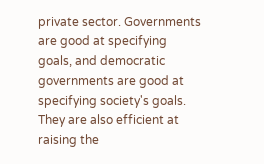private sector. Governments are good at specifying goals, and democratic governments are good at specifying society's goals. They are also efficient at raising the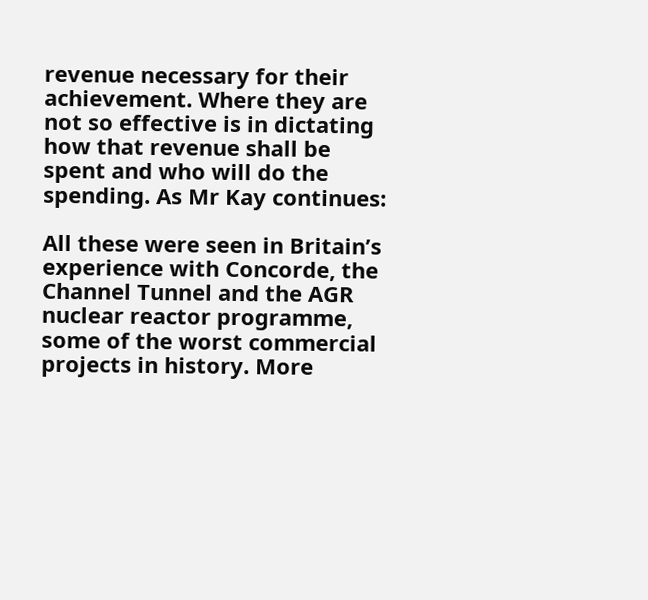revenue necessary for their achievement. Where they are not so effective is in dictating how that revenue shall be spent and who will do the spending. As Mr Kay continues:

All these were seen in Britain’s experience with Concorde, the Channel Tunnel and the AGR nuclear reactor programme, some of the worst commercial projects in history. More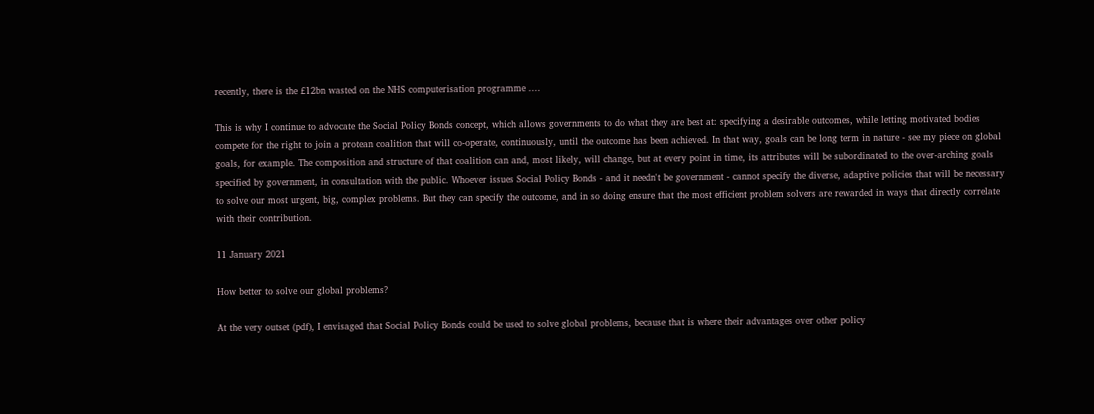recently, there is the £12bn wasted on the NHS computerisation programme ....

This is why I continue to advocate the Social Policy Bonds concept, which allows governments to do what they are best at: specifying a desirable outcomes, while letting motivated bodies compete for the right to join a protean coalition that will co-operate, continuously, until the outcome has been achieved. In that way, goals can be long term in nature - see my piece on global goals, for example. The composition and structure of that coalition can and, most likely, will change, but at every point in time, its attributes will be subordinated to the over-arching goals specified by government, in consultation with the public. Whoever issues Social Policy Bonds - and it needn't be government - cannot specify the diverse, adaptive policies that will be necessary to solve our most urgent, big, complex problems. But they can specify the outcome, and in so doing ensure that the most efficient problem solvers are rewarded in ways that directly correlate with their contribution.

11 January 2021

How better to solve our global problems?

At the very outset (pdf), I envisaged that Social Policy Bonds could be used to solve global problems, because that is where their advantages over other policy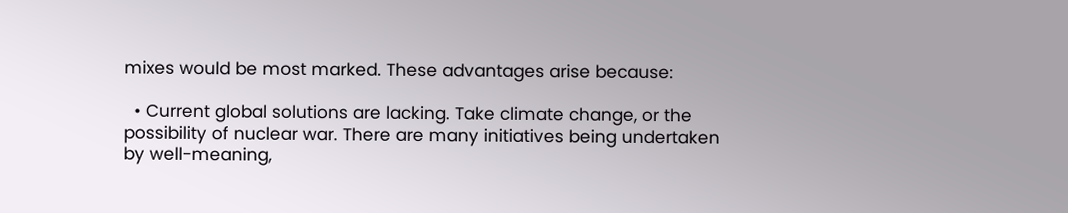mixes would be most marked. These advantages arise because:

  • Current global solutions are lacking. Take climate change, or the possibility of nuclear war. There are many initiatives being undertaken by well-meaning,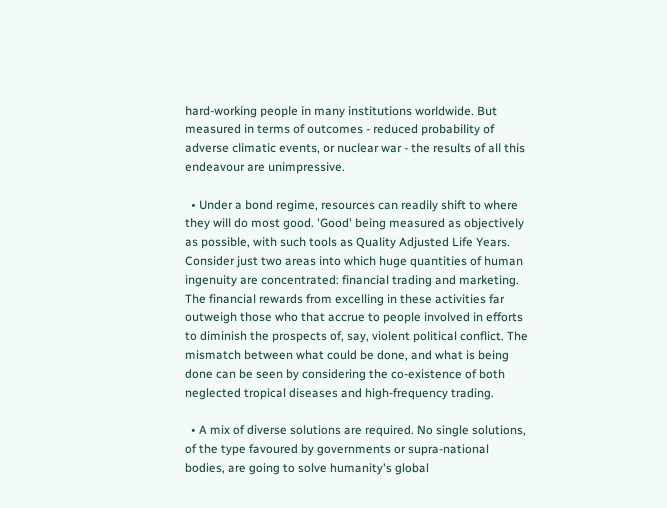hard-working people in many institutions worldwide. But measured in terms of outcomes - reduced probability of adverse climatic events, or nuclear war - the results of all this endeavour are unimpressive.

  • Under a bond regime, resources can readily shift to where they will do most good. 'Good' being measured as objectively as possible, with such tools as Quality Adjusted Life Years. Consider just two areas into which huge quantities of human ingenuity are concentrated: financial trading and marketing. The financial rewards from excelling in these activities far outweigh those who that accrue to people involved in efforts to diminish the prospects of, say, violent political conflict. The mismatch between what could be done, and what is being done can be seen by considering the co-existence of both neglected tropical diseases and high-frequency trading.

  • A mix of diverse solutions are required. No single solutions, of the type favoured by governments or supra-national bodies, are going to solve humanity's global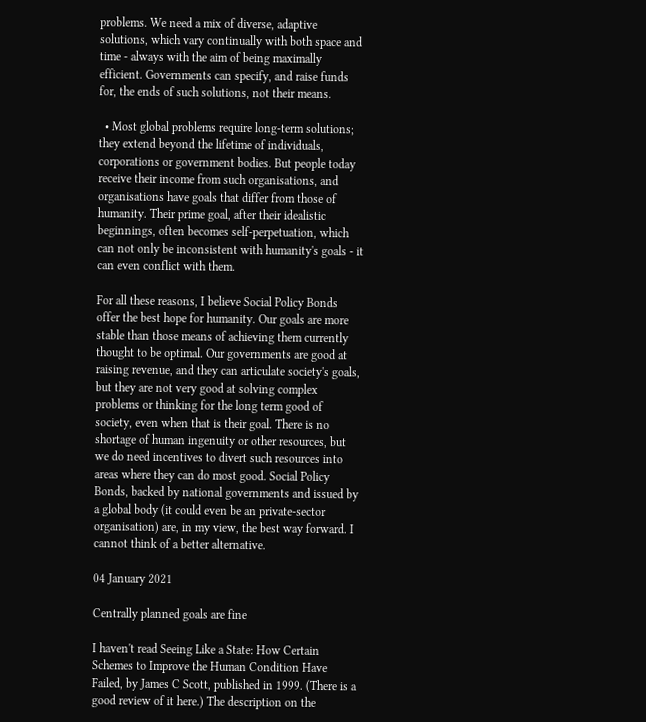problems. We need a mix of diverse, adaptive solutions, which vary continually with both space and time - always with the aim of being maximally efficient. Governments can specify, and raise funds for, the ends of such solutions, not their means.

  • Most global problems require long-term solutions; they extend beyond the lifetime of individuals, corporations or government bodies. But people today receive their income from such organisations, and organisations have goals that differ from those of humanity. Their prime goal, after their idealistic beginnings, often becomes self-perpetuation, which can not only be inconsistent with humanity's goals - it can even conflict with them.

For all these reasons, I believe Social Policy Bonds offer the best hope for humanity. Our goals are more stable than those means of achieving them currently thought to be optimal. Our governments are good at raising revenue, and they can articulate society's goals, but they are not very good at solving complex problems or thinking for the long term good of society, even when that is their goal. There is no shortage of human ingenuity or other resources, but we do need incentives to divert such resources into areas where they can do most good. Social Policy Bonds, backed by national governments and issued by a global body (it could even be an private-sector organisation) are, in my view, the best way forward. I cannot think of a better alternative.

04 January 2021

Centrally planned goals are fine

I haven't read Seeing Like a State: How Certain Schemes to Improve the Human Condition Have Failed, by James C Scott, published in 1999. (There is a good review of it here.) The description on the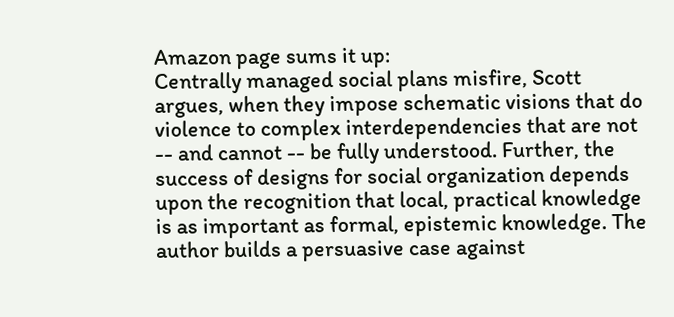Amazon page sums it up:
Centrally managed social plans misfire, Scott argues, when they impose schematic visions that do violence to complex interdependencies that are not -- and cannot -- be fully understood. Further, the success of designs for social organization depends upon the recognition that local, practical knowledge is as important as formal, epistemic knowledge. The author builds a persuasive case against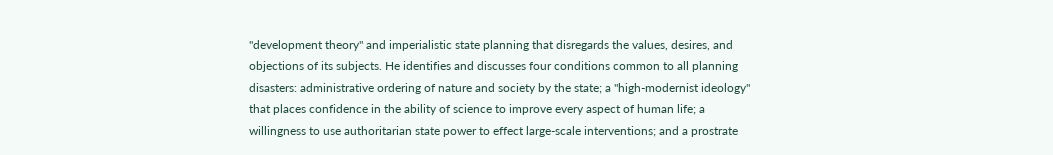"development theory" and imperialistic state planning that disregards the values, desires, and objections of its subjects. He identifies and discusses four conditions common to all planning disasters: administrative ordering of nature and society by the state; a "high-modernist ideology" that places confidence in the ability of science to improve every aspect of human life; a willingness to use authoritarian state power to effect large-scale interventions; and a prostrate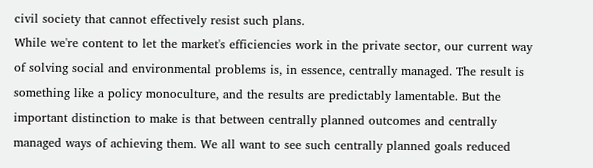civil society that cannot effectively resist such plans.
While we're content to let the market's efficiencies work in the private sector, our current way of solving social and environmental problems is, in essence, centrally managed. The result is something like a policy monoculture, and the results are predictably lamentable. But the important distinction to make is that between centrally planned outcomes and centrally managed ways of achieving them. We all want to see such centrally planned goals reduced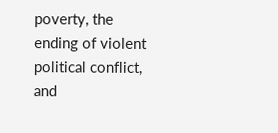poverty, the ending of violent political conflict, and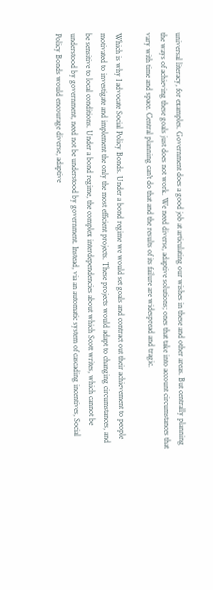universal literacy, for examples. Government does a good job at articulating our wishes in these and other areas. But centrally planning the ways of achieving these goals just does not work. We need diverse, adaptive solutions; ones that take into account circumstances that vary with time and space. Central planning can't do that and the results of its failure are widespread and tragic.

Which is why I advocate Social Policy Bonds. Under a bond regime we would set goals and contract out their achievement to people motivated to investigate and implement the only the most efficient projects. These projects would adapt to changing circumstances, and be sensitive to local conditions. Under a bond regime, the complex interdependencies about which Scott writes, which cannot be understood by government, need not be understood by government. Instead, via an automatic system of cascading incentives, Social Policy Bonds would encourage diverse, adaptive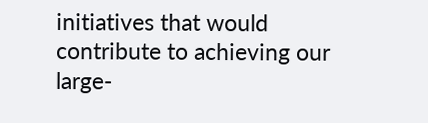initiatives that would contribute to achieving our large-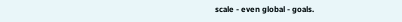scale - even global - goals.